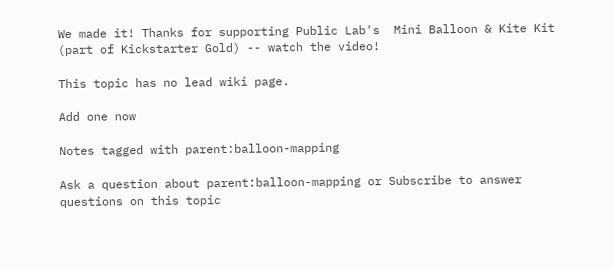We made it! Thanks for supporting Public Lab's  Mini Balloon & Kite Kit (part of Kickstarter Gold) -- watch the video!

This topic has no lead wiki page.

Add one now

Notes tagged with parent:balloon-mapping

Ask a question about parent:balloon-mapping or Subscribe to answer questions on this topic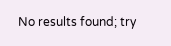No results found; try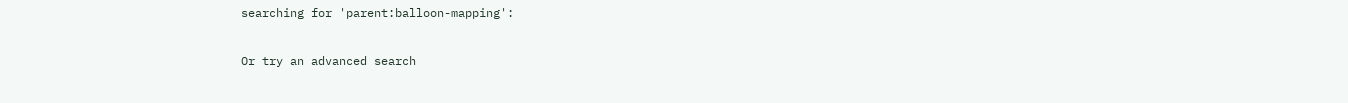searching for 'parent:balloon-mapping':

Or try an advanced search